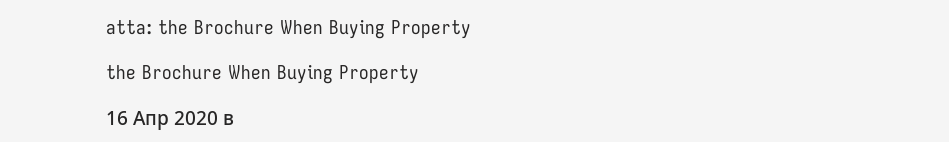atta: the Brochure When Buying Property

the Brochure When Buying Property

16 Апр 2020 в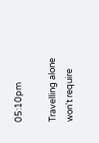05:10pm

Travelling alone won't require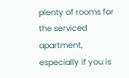plenty of rooms for the serviced apartment, especially if you is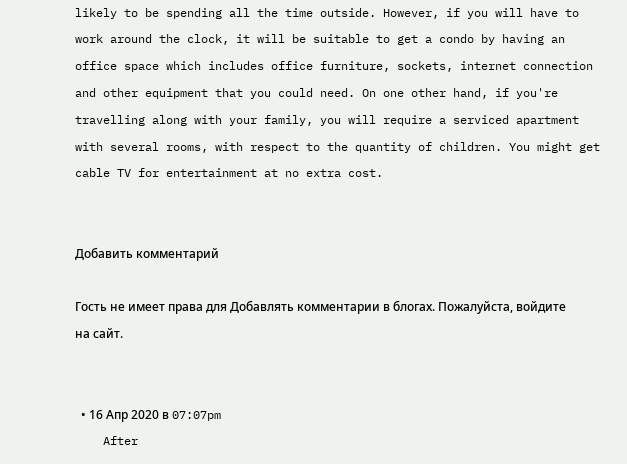likely to be spending all the time outside. However, if you will have to work around the clock, it will be suitable to get a condo by having an office space which includes office furniture, sockets, internet connection and other equipment that you could need. On one other hand, if you're travelling along with your family, you will require a serviced apartment with several rooms, with respect to the quantity of children. You might get cable TV for entertainment at no extra cost.


Добавить комментарий

Гость не имеет права для Добавлять комментарии в блогах. Пожалуйста, войдите на сайт.


  • 16 Апр 2020 в 07:07pm
    After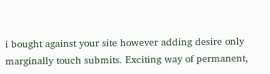i bought against your site however adding desire only marginally touch submits. Exciting way of permanent,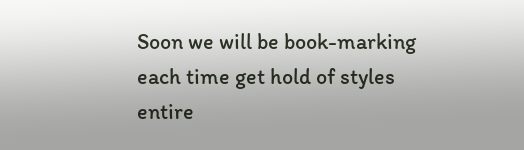Soon we will be book-marking each time get hold of styles entire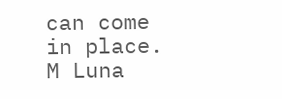can come in place. M Luna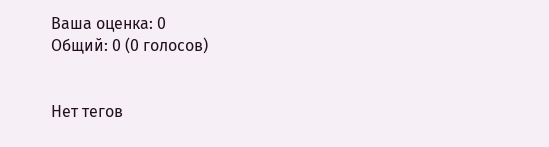Ваша оценка: 0
Общий: 0 (0 голосов)


Нет тегов